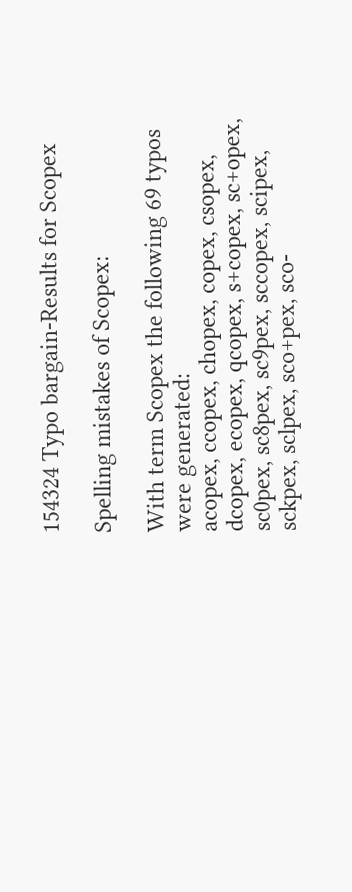154324 Typo bargain-Results for Scopex

Spelling mistakes of Scopex:

With term Scopex the following 69 typos were generated:
acopex, ccopex, chopex, copex, csopex, dcopex, ecopex, qcopex, s+copex, sc+opex, sc0pex, sc8pex, sc9pex, sccopex, scipex, sckpex, sclpex, sco+pex, sco-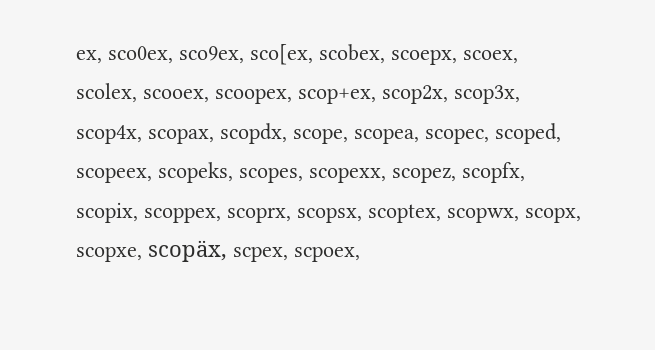ex, sco0ex, sco9ex, sco[ex, scobex, scoepx, scoex, scolex, scooex, scoopex, scop+ex, scop2x, scop3x, scop4x, scopax, scopdx, scope, scopea, scopec, scoped, scopeex, scopeks, scopes, scopexx, scopez, scopfx, scopix, scoppex, scoprx, scopsx, scoptex, scopwx, scopx, scopxe, scopäx, scpex, scpoex,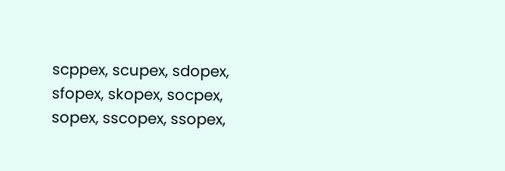scppex, scupex, sdopex, sfopex, skopex, socpex, sopex, sscopex, ssopex,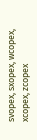svopex, sxopex, wcopex, xcopex, zcopex